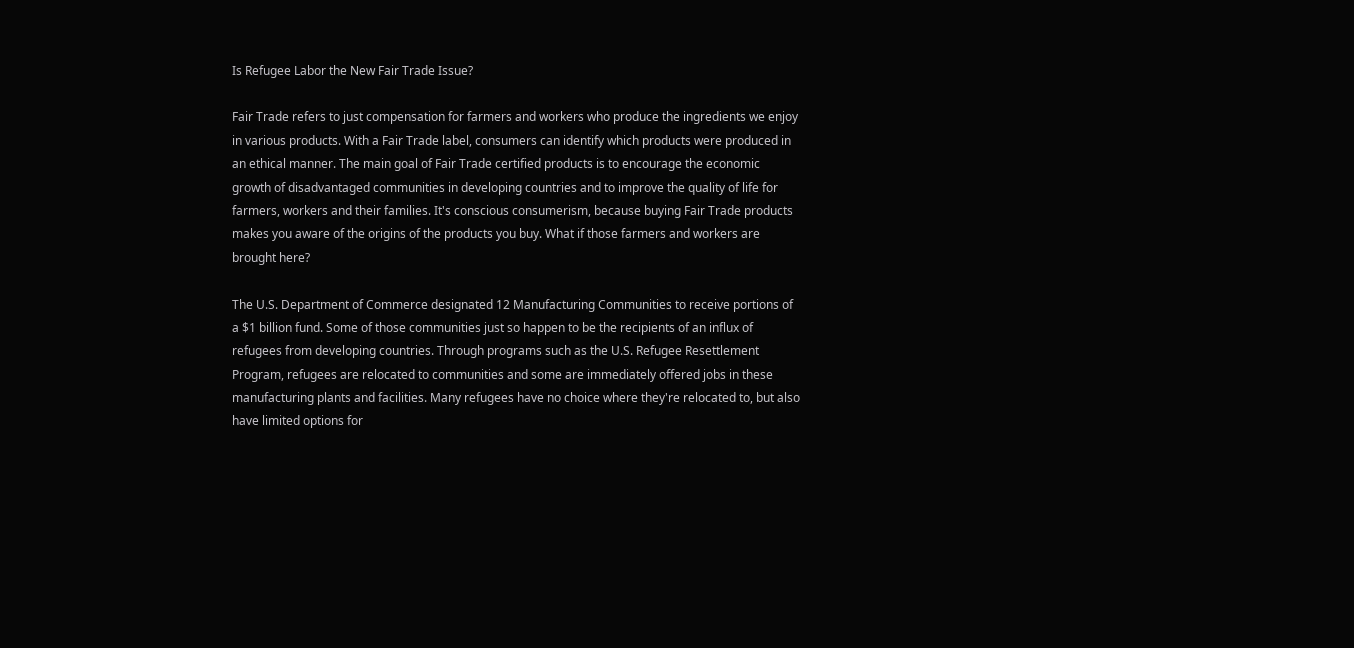Is Refugee Labor the New Fair Trade Issue?

Fair Trade refers to just compensation for farmers and workers who produce the ingredients we enjoy in various products. With a Fair Trade label, consumers can identify which products were produced in an ethical manner. The main goal of Fair Trade certified products is to encourage the economic growth of disadvantaged communities in developing countries and to improve the quality of life for farmers, workers and their families. It's conscious consumerism, because buying Fair Trade products makes you aware of the origins of the products you buy. What if those farmers and workers are brought here?

The U.S. Department of Commerce designated 12 Manufacturing Communities to receive portions of a $1 billion fund. Some of those communities just so happen to be the recipients of an influx of refugees from developing countries. Through programs such as the U.S. Refugee Resettlement Program, refugees are relocated to communities and some are immediately offered jobs in these manufacturing plants and facilities. Many refugees have no choice where they're relocated to, but also have limited options for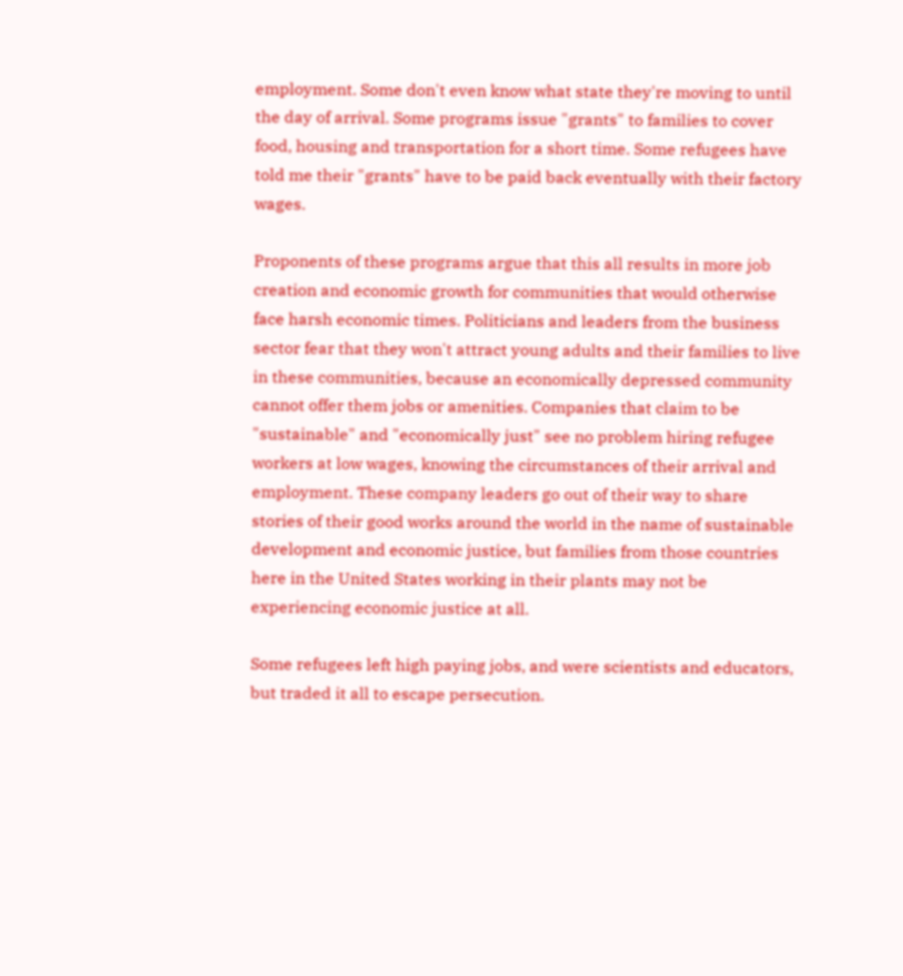employment. Some don't even know what state they're moving to until the day of arrival. Some programs issue "grants" to families to cover food, housing and transportation for a short time. Some refugees have told me their "grants" have to be paid back eventually with their factory wages.

Proponents of these programs argue that this all results in more job creation and economic growth for communities that would otherwise face harsh economic times. Politicians and leaders from the business sector fear that they won't attract young adults and their families to live in these communities, because an economically depressed community cannot offer them jobs or amenities. Companies that claim to be "sustainable" and "economically just" see no problem hiring refugee workers at low wages, knowing the circumstances of their arrival and employment. These company leaders go out of their way to share stories of their good works around the world in the name of sustainable development and economic justice, but families from those countries here in the United States working in their plants may not be experiencing economic justice at all.

Some refugees left high paying jobs, and were scientists and educators, but traded it all to escape persecution.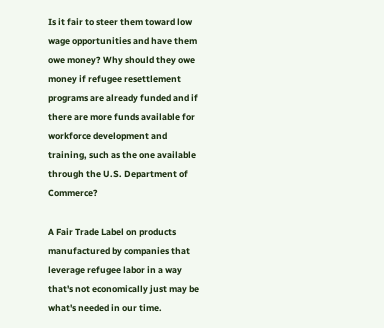Is it fair to steer them toward low wage opportunities and have them owe money? Why should they owe money if refugee resettlement programs are already funded and if there are more funds available for workforce development and training, such as the one available through the U.S. Department of Commerce?

A Fair Trade Label on products manufactured by companies that leverage refugee labor in a way that's not economically just may be what's needed in our time.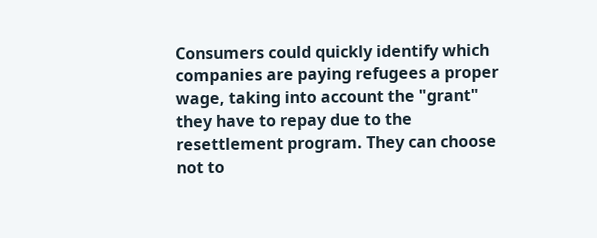Consumers could quickly identify which companies are paying refugees a proper wage, taking into account the "grant" they have to repay due to the resettlement program. They can choose not to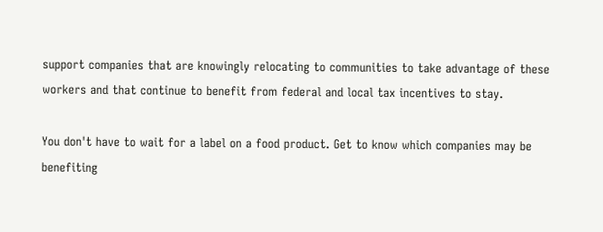support companies that are knowingly relocating to communities to take advantage of these workers and that continue to benefit from federal and local tax incentives to stay.

You don't have to wait for a label on a food product. Get to know which companies may be benefiting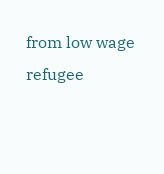from low wage refugee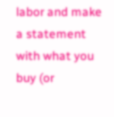labor and make a statement with what you buy (or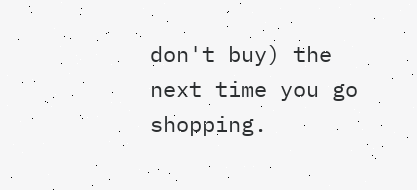don't buy) the next time you go shopping.